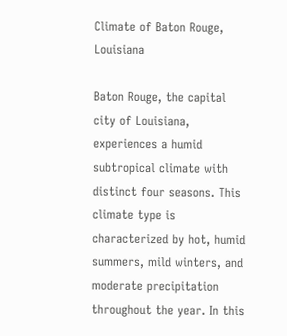Climate of Baton Rouge, Louisiana

Baton Rouge, the capital city of Louisiana, experiences a humid subtropical climate with distinct four seasons. This climate type is characterized by hot, humid summers, mild winters, and moderate precipitation throughout the year. In this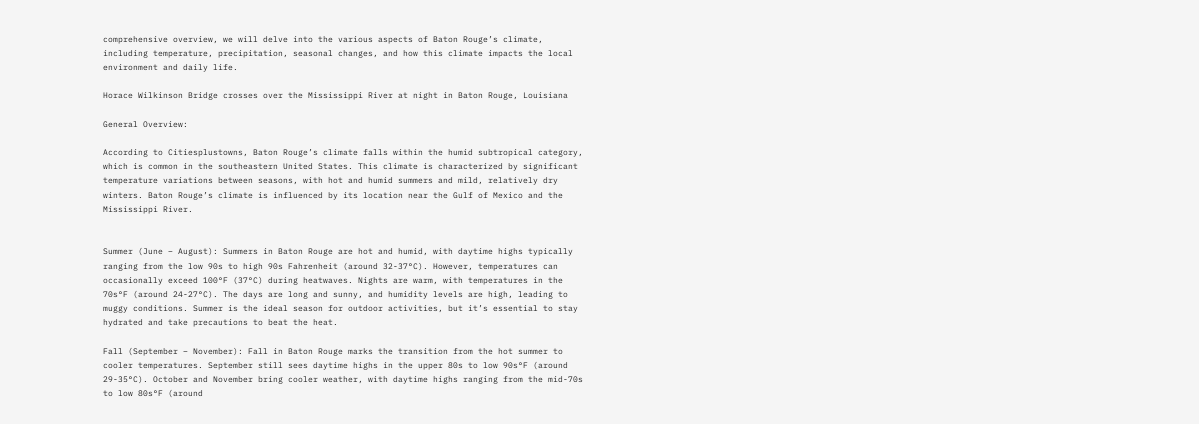comprehensive overview, we will delve into the various aspects of Baton Rouge’s climate, including temperature, precipitation, seasonal changes, and how this climate impacts the local environment and daily life.

Horace Wilkinson Bridge crosses over the Mississippi River at night in Baton Rouge, Louisiana

General Overview:

According to Citiesplustowns, Baton Rouge’s climate falls within the humid subtropical category, which is common in the southeastern United States. This climate is characterized by significant temperature variations between seasons, with hot and humid summers and mild, relatively dry winters. Baton Rouge’s climate is influenced by its location near the Gulf of Mexico and the Mississippi River.


Summer (June – August): Summers in Baton Rouge are hot and humid, with daytime highs typically ranging from the low 90s to high 90s Fahrenheit (around 32-37°C). However, temperatures can occasionally exceed 100°F (37°C) during heatwaves. Nights are warm, with temperatures in the 70s°F (around 24-27°C). The days are long and sunny, and humidity levels are high, leading to muggy conditions. Summer is the ideal season for outdoor activities, but it’s essential to stay hydrated and take precautions to beat the heat.

Fall (September – November): Fall in Baton Rouge marks the transition from the hot summer to cooler temperatures. September still sees daytime highs in the upper 80s to low 90s°F (around 29-35°C). October and November bring cooler weather, with daytime highs ranging from the mid-70s to low 80s°F (around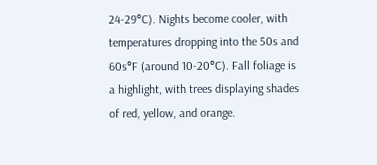24-29°C). Nights become cooler, with temperatures dropping into the 50s and 60s°F (around 10-20°C). Fall foliage is a highlight, with trees displaying shades of red, yellow, and orange.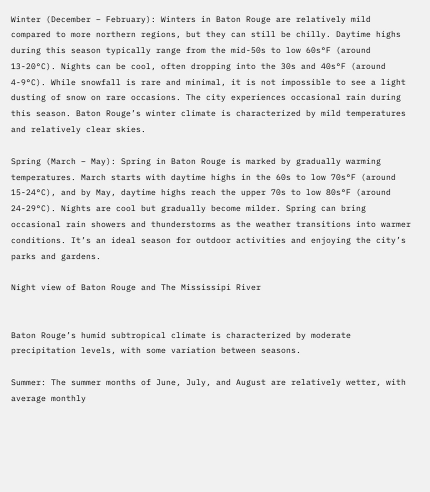Winter (December – February): Winters in Baton Rouge are relatively mild compared to more northern regions, but they can still be chilly. Daytime highs during this season typically range from the mid-50s to low 60s°F (around 13-20°C). Nights can be cool, often dropping into the 30s and 40s°F (around 4-9°C). While snowfall is rare and minimal, it is not impossible to see a light dusting of snow on rare occasions. The city experiences occasional rain during this season. Baton Rouge’s winter climate is characterized by mild temperatures and relatively clear skies.

Spring (March – May): Spring in Baton Rouge is marked by gradually warming temperatures. March starts with daytime highs in the 60s to low 70s°F (around 15-24°C), and by May, daytime highs reach the upper 70s to low 80s°F (around 24-29°C). Nights are cool but gradually become milder. Spring can bring occasional rain showers and thunderstorms as the weather transitions into warmer conditions. It’s an ideal season for outdoor activities and enjoying the city’s parks and gardens.

Night view of Baton Rouge and The Mississipi River


Baton Rouge’s humid subtropical climate is characterized by moderate precipitation levels, with some variation between seasons.

Summer: The summer months of June, July, and August are relatively wetter, with average monthly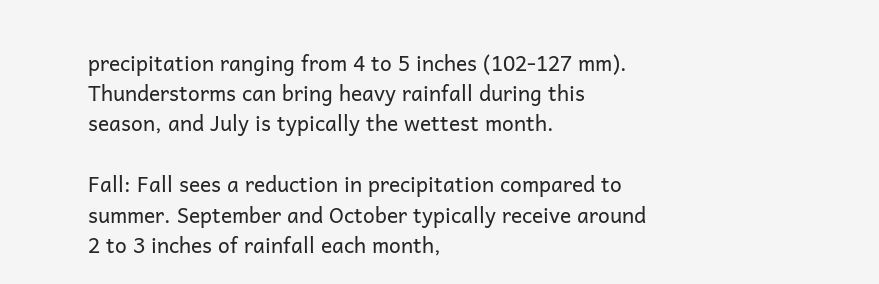precipitation ranging from 4 to 5 inches (102-127 mm). Thunderstorms can bring heavy rainfall during this season, and July is typically the wettest month.

Fall: Fall sees a reduction in precipitation compared to summer. September and October typically receive around 2 to 3 inches of rainfall each month,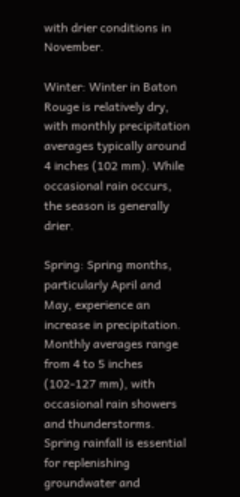with drier conditions in November.

Winter: Winter in Baton Rouge is relatively dry, with monthly precipitation averages typically around 4 inches (102 mm). While occasional rain occurs, the season is generally drier.

Spring: Spring months, particularly April and May, experience an increase in precipitation. Monthly averages range from 4 to 5 inches (102-127 mm), with occasional rain showers and thunderstorms. Spring rainfall is essential for replenishing groundwater and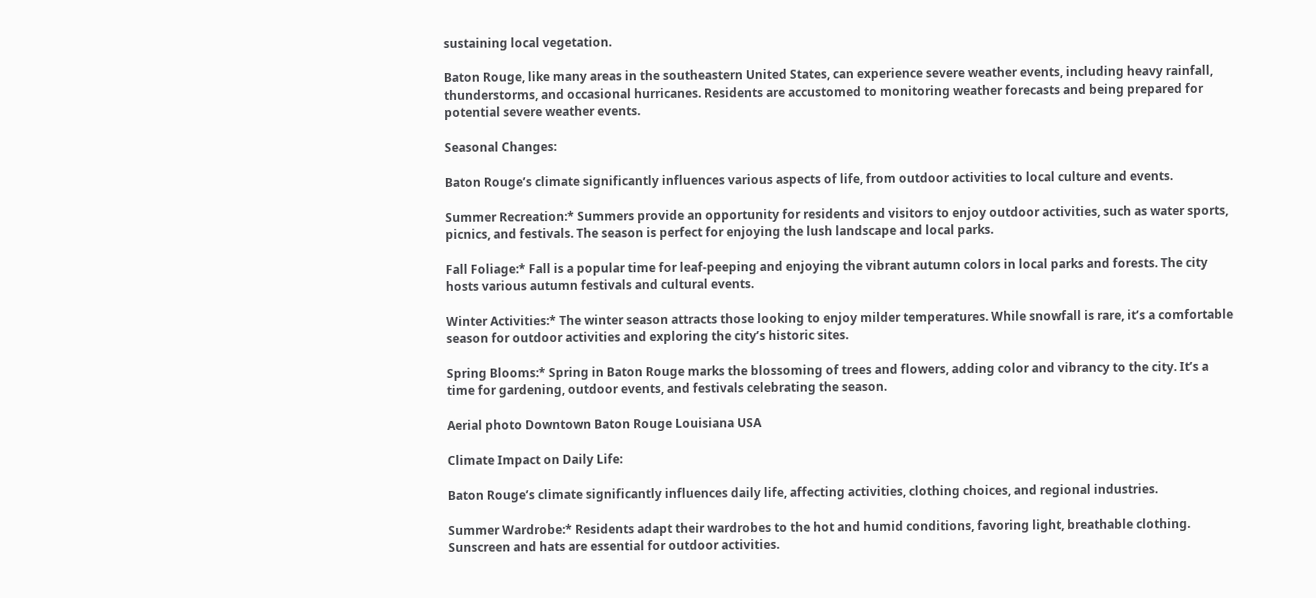sustaining local vegetation.

Baton Rouge, like many areas in the southeastern United States, can experience severe weather events, including heavy rainfall, thunderstorms, and occasional hurricanes. Residents are accustomed to monitoring weather forecasts and being prepared for potential severe weather events.

Seasonal Changes:

Baton Rouge’s climate significantly influences various aspects of life, from outdoor activities to local culture and events.

Summer Recreation:* Summers provide an opportunity for residents and visitors to enjoy outdoor activities, such as water sports, picnics, and festivals. The season is perfect for enjoying the lush landscape and local parks.

Fall Foliage:* Fall is a popular time for leaf-peeping and enjoying the vibrant autumn colors in local parks and forests. The city hosts various autumn festivals and cultural events.

Winter Activities:* The winter season attracts those looking to enjoy milder temperatures. While snowfall is rare, it’s a comfortable season for outdoor activities and exploring the city’s historic sites.

Spring Blooms:* Spring in Baton Rouge marks the blossoming of trees and flowers, adding color and vibrancy to the city. It’s a time for gardening, outdoor events, and festivals celebrating the season.

Aerial photo Downtown Baton Rouge Louisiana USA

Climate Impact on Daily Life:

Baton Rouge’s climate significantly influences daily life, affecting activities, clothing choices, and regional industries.

Summer Wardrobe:* Residents adapt their wardrobes to the hot and humid conditions, favoring light, breathable clothing. Sunscreen and hats are essential for outdoor activities.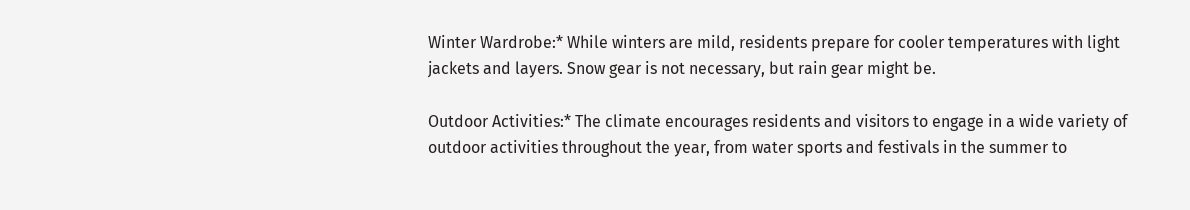Winter Wardrobe:* While winters are mild, residents prepare for cooler temperatures with light jackets and layers. Snow gear is not necessary, but rain gear might be.

Outdoor Activities:* The climate encourages residents and visitors to engage in a wide variety of outdoor activities throughout the year, from water sports and festivals in the summer to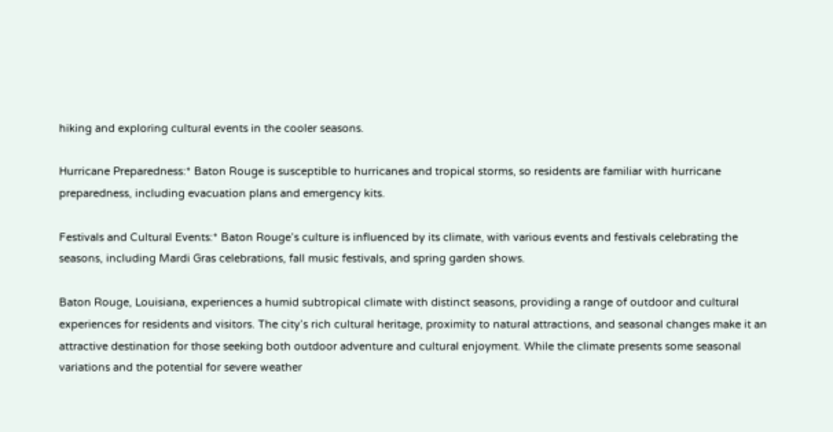hiking and exploring cultural events in the cooler seasons.

Hurricane Preparedness:* Baton Rouge is susceptible to hurricanes and tropical storms, so residents are familiar with hurricane preparedness, including evacuation plans and emergency kits.

Festivals and Cultural Events:* Baton Rouge’s culture is influenced by its climate, with various events and festivals celebrating the seasons, including Mardi Gras celebrations, fall music festivals, and spring garden shows.

Baton Rouge, Louisiana, experiences a humid subtropical climate with distinct seasons, providing a range of outdoor and cultural experiences for residents and visitors. The city’s rich cultural heritage, proximity to natural attractions, and seasonal changes make it an attractive destination for those seeking both outdoor adventure and cultural enjoyment. While the climate presents some seasonal variations and the potential for severe weather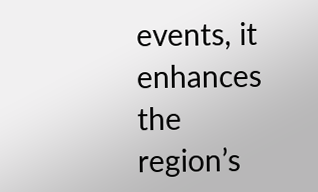events, it enhances the region’s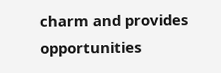charm and provides opportunities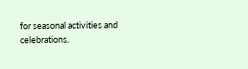for seasonal activities and celebrations.